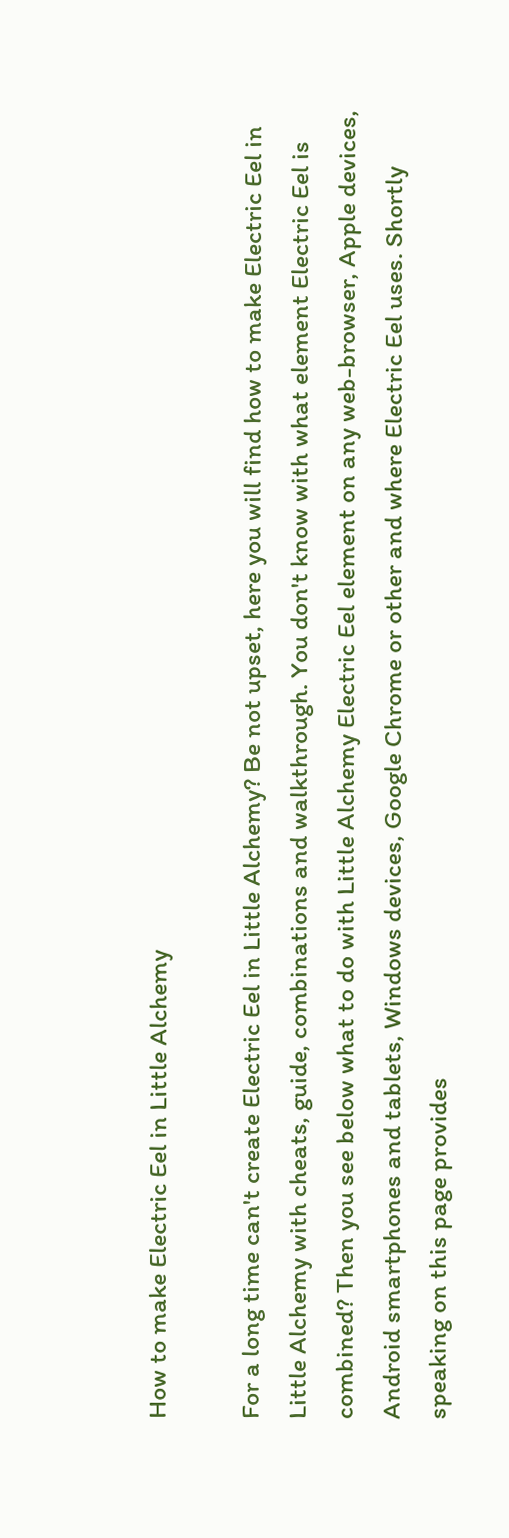How to make Electric Eel in Little Alchemy

For a long time can't create Electric Eel in Little Alchemy? Be not upset, here you will find how to make Electric Eel in Little Alchemy with cheats, guide, combinations and walkthrough. You don't know with what element Electric Eel is combined? Then you see below what to do with Little Alchemy Electric Eel element on any web-browser, Apple devices, Android smartphones and tablets, Windows devices, Google Chrome or other and where Electric Eel uses. Shortly speaking on this page provides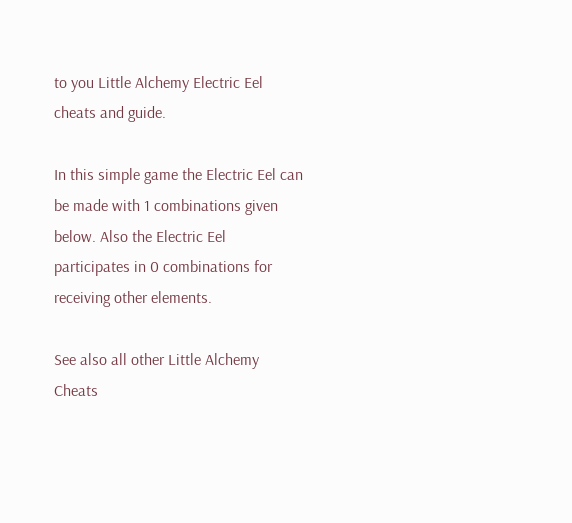to you Little Alchemy Electric Eel cheats and guide.

In this simple game the Electric Eel can be made with 1 combinations given below. Also the Electric Eel participates in 0 combinations for receiving other elements.

See also all other Little Alchemy Cheats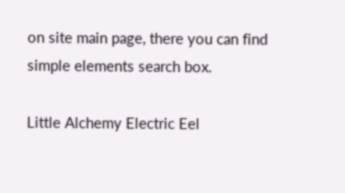on site main page, there you can find simple elements search box.

Little Alchemy Electric Eel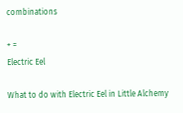combinations

+ =
Electric Eel

What to do with Electric Eel in Little Alchemy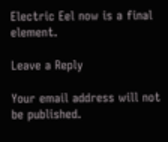Electric Eel now is a final element.

Leave a Reply

Your email address will not be published.